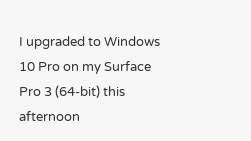I upgraded to Windows 10 Pro on my Surface Pro 3 (64-bit) this afternoon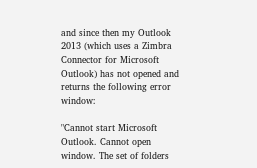and since then my Outlook 2013 (which uses a Zimbra Connector for Microsoft Outlook) has not opened and returns the following error window:

"Cannot start Microsoft Outlook. Cannot open window. The set of folders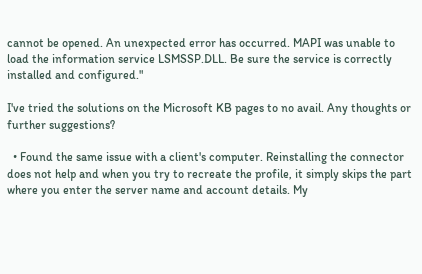cannot be opened. An unexpected error has occurred. MAPI was unable to load the information service LSMSSP.DLL. Be sure the service is correctly installed and configured."

I've tried the solutions on the Microsoft KB pages to no avail. Any thoughts or further suggestions?

  • Found the same issue with a client's computer. Reinstalling the connector does not help and when you try to recreate the profile, it simply skips the part where you enter the server name and account details. My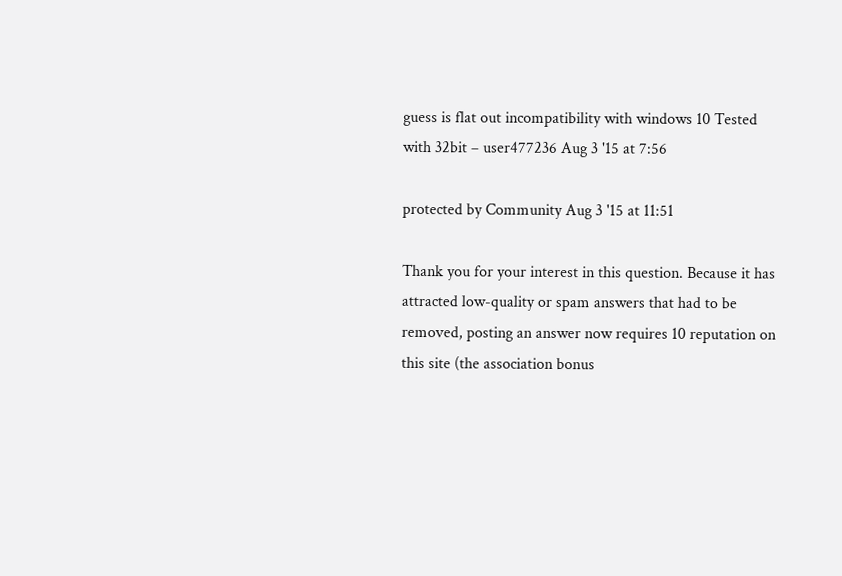guess is flat out incompatibility with windows 10 Tested with 32bit – user477236 Aug 3 '15 at 7:56

protected by Community Aug 3 '15 at 11:51

Thank you for your interest in this question. Because it has attracted low-quality or spam answers that had to be removed, posting an answer now requires 10 reputation on this site (the association bonus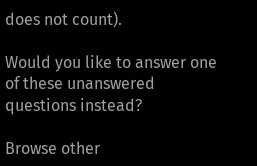does not count).

Would you like to answer one of these unanswered questions instead?

Browse other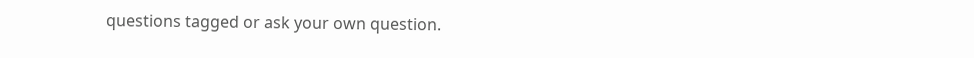questions tagged or ask your own question.